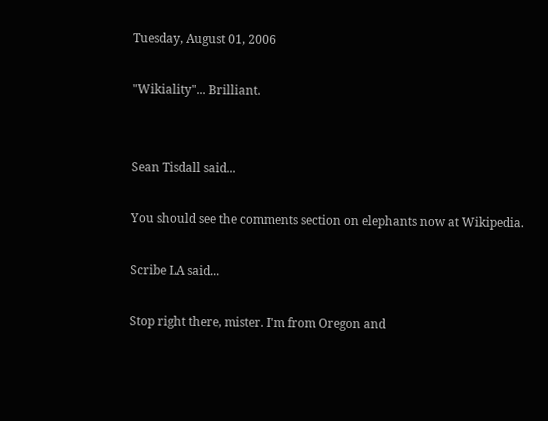Tuesday, August 01, 2006

"Wikiality"... Brilliant.


Sean Tisdall said...

You should see the comments section on elephants now at Wikipedia.

Scribe LA said...

Stop right there, mister. I'm from Oregon and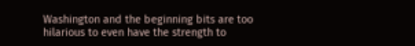Washington and the beginning bits are too hilarious to even have the strength to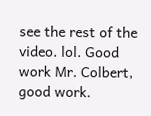see the rest of the video. lol. Good work Mr. Colbert, good work.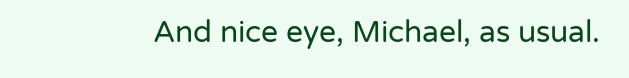And nice eye, Michael, as usual.